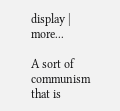display | more...

A sort of communism that is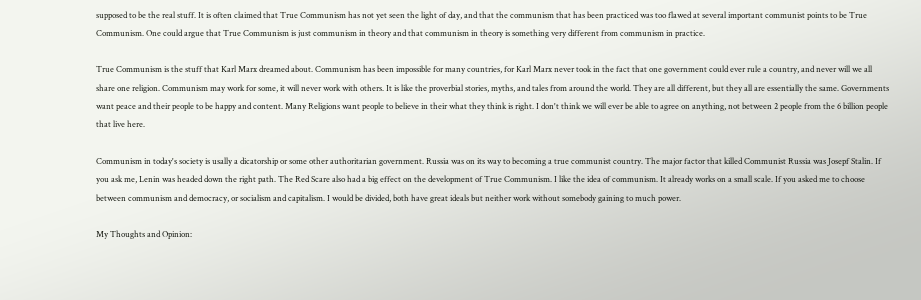supposed to be the real stuff. It is often claimed that True Communism has not yet seen the light of day, and that the communism that has been practiced was too flawed at several important communist points to be True Communism. One could argue that True Communism is just communism in theory and that communism in theory is something very different from communism in practice.

True Communism is the stuff that Karl Marx dreamed about. Communism has been impossible for many countries, for Karl Marx never took in the fact that one government could ever rule a country, and never will we all share one religion. Communism may work for some, it will never work with others. It is like the proverbial stories, myths, and tales from around the world. They are all different, but they all are essentially the same. Governments want peace and their people to be happy and content. Many Religions want people to believe in their what they think is right. I don't think we will ever be able to agree on anything, not between 2 people from the 6 billion people that live here.

Communism in today's society is usally a dicatorship or some other authoritarian government. Russia was on its way to becoming a true communist country. The major factor that killed Communist Russia was Josepf Stalin. If you ask me, Lenin was headed down the right path. The Red Scare also had a big effect on the development of True Communism. I like the idea of communism. It already works on a small scale. If you asked me to choose between communism and democracy, or socialism and capitalism. I would be divided, both have great ideals but neither work without somebody gaining to much power.

My Thoughts and Opinion: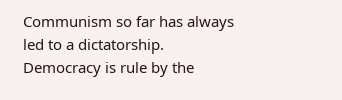Communism so far has always led to a dictatorship.
Democracy is rule by the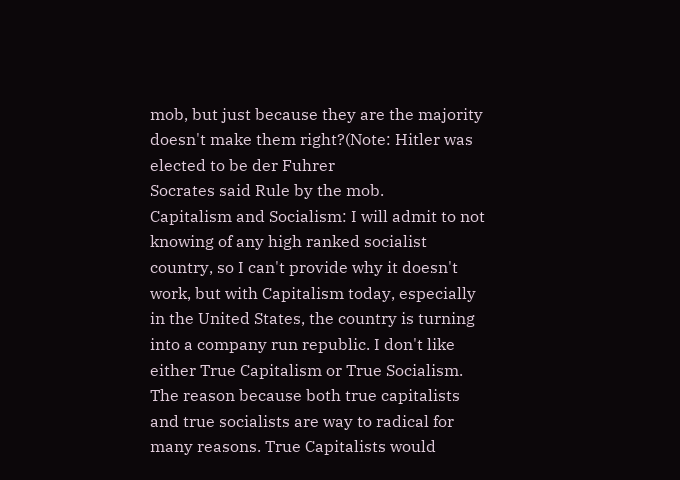mob, but just because they are the majority doesn't make them right?(Note: Hitler was elected to be der Fuhrer
Socrates said Rule by the mob.
Capitalism and Socialism: I will admit to not knowing of any high ranked socialist country, so I can't provide why it doesn't work, but with Capitalism today, especially in the United States, the country is turning into a company run republic. I don't like either True Capitalism or True Socialism. The reason because both true capitalists and true socialists are way to radical for many reasons. True Capitalists would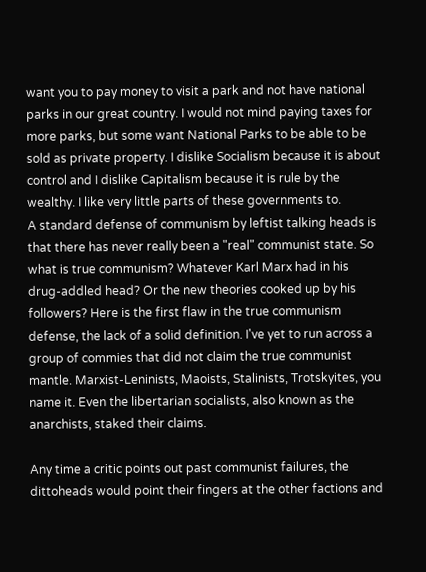want you to pay money to visit a park and not have national parks in our great country. I would not mind paying taxes for more parks, but some want National Parks to be able to be sold as private property. I dislike Socialism because it is about control and I dislike Capitalism because it is rule by the wealthy. I like very little parts of these governments to.
A standard defense of communism by leftist talking heads is that there has never really been a "real" communist state. So what is true communism? Whatever Karl Marx had in his drug-addled head? Or the new theories cooked up by his followers? Here is the first flaw in the true communism defense, the lack of a solid definition. I've yet to run across a group of commies that did not claim the true communist mantle. Marxist-Leninists, Maoists, Stalinists, Trotskyites, you name it. Even the libertarian socialists, also known as the anarchists, staked their claims.

Any time a critic points out past communist failures, the dittoheads would point their fingers at the other factions and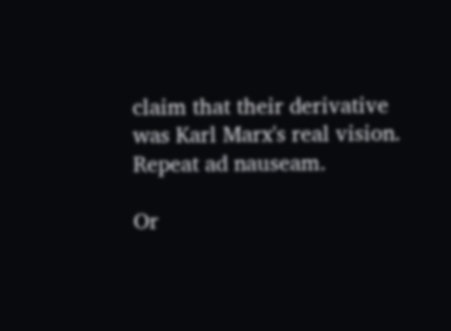claim that their derivative was Karl Marx's real vision. Repeat ad nauseam.

Or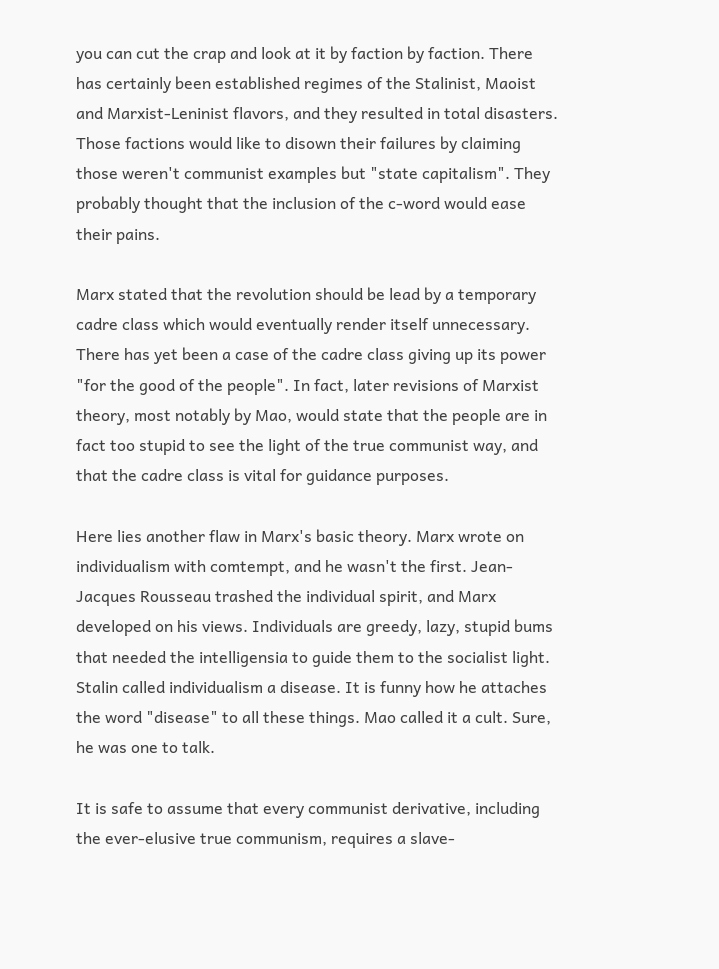you can cut the crap and look at it by faction by faction. There has certainly been established regimes of the Stalinist, Maoist and Marxist-Leninist flavors, and they resulted in total disasters. Those factions would like to disown their failures by claiming those weren't communist examples but "state capitalism". They probably thought that the inclusion of the c-word would ease their pains.

Marx stated that the revolution should be lead by a temporary cadre class which would eventually render itself unnecessary. There has yet been a case of the cadre class giving up its power "for the good of the people". In fact, later revisions of Marxist theory, most notably by Mao, would state that the people are in fact too stupid to see the light of the true communist way, and that the cadre class is vital for guidance purposes.

Here lies another flaw in Marx's basic theory. Marx wrote on individualism with comtempt, and he wasn't the first. Jean-Jacques Rousseau trashed the individual spirit, and Marx developed on his views. Individuals are greedy, lazy, stupid bums that needed the intelligensia to guide them to the socialist light. Stalin called individualism a disease. It is funny how he attaches the word "disease" to all these things. Mao called it a cult. Sure, he was one to talk.

It is safe to assume that every communist derivative, including the ever-elusive true communism, requires a slave-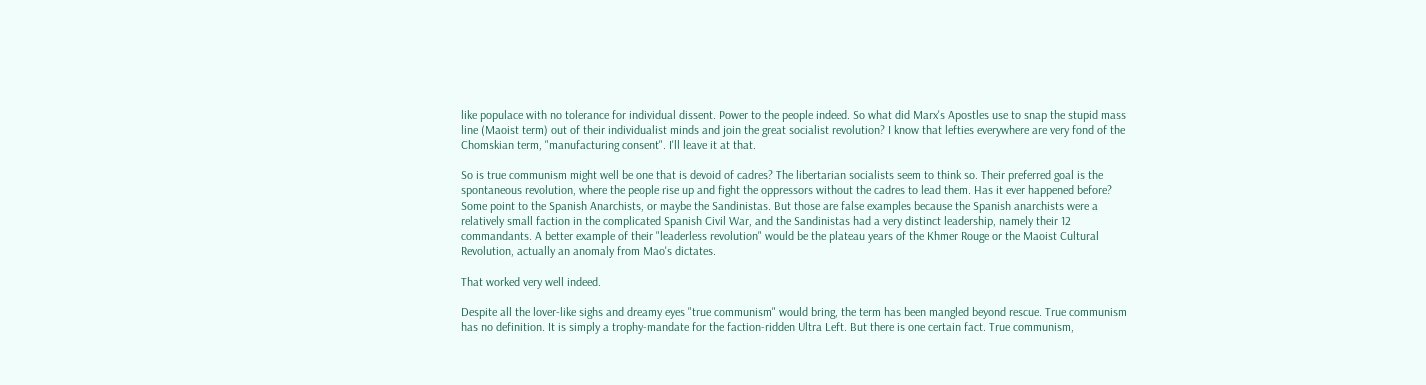like populace with no tolerance for individual dissent. Power to the people indeed. So what did Marx's Apostles use to snap the stupid mass line (Maoist term) out of their individualist minds and join the great socialist revolution? I know that lefties everywhere are very fond of the Chomskian term, "manufacturing consent". I'll leave it at that.

So is true communism might well be one that is devoid of cadres? The libertarian socialists seem to think so. Their preferred goal is the spontaneous revolution, where the people rise up and fight the oppressors without the cadres to lead them. Has it ever happened before? Some point to the Spanish Anarchists, or maybe the Sandinistas. But those are false examples because the Spanish anarchists were a relatively small faction in the complicated Spanish Civil War, and the Sandinistas had a very distinct leadership, namely their 12 commandants. A better example of their "leaderless revolution" would be the plateau years of the Khmer Rouge or the Maoist Cultural Revolution, actually an anomaly from Mao's dictates.

That worked very well indeed.

Despite all the lover-like sighs and dreamy eyes "true communism" would bring, the term has been mangled beyond rescue. True communism has no definition. It is simply a trophy-mandate for the faction-ridden Ultra Left. But there is one certain fact. True communism,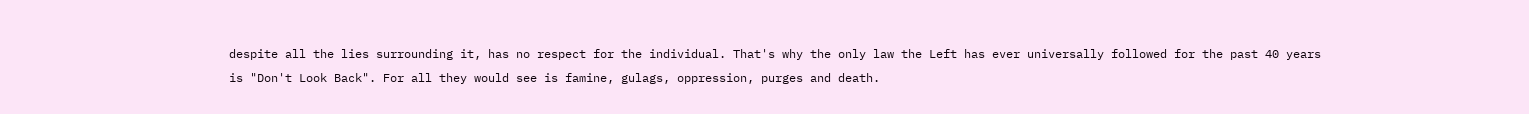despite all the lies surrounding it, has no respect for the individual. That's why the only law the Left has ever universally followed for the past 40 years is "Don't Look Back". For all they would see is famine, gulags, oppression, purges and death.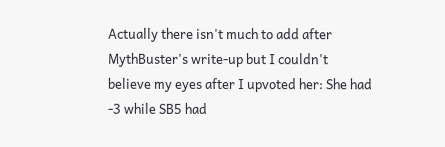Actually there isn't much to add after MythBuster's write-up but I couldn't believe my eyes after I upvoted her: She had -3 while SB5 had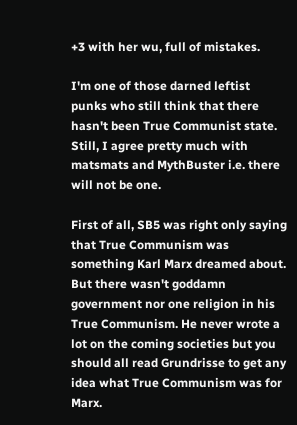+3 with her wu, full of mistakes.

I'm one of those darned leftist punks who still think that there hasn't been True Communist state. Still, I agree pretty much with matsmats and MythBuster i.e. there will not be one.

First of all, SB5 was right only saying that True Communism was something Karl Marx dreamed about. But there wasn't goddamn government nor one religion in his True Communism. He never wrote a lot on the coming societies but you should all read Grundrisse to get any idea what True Communism was for Marx.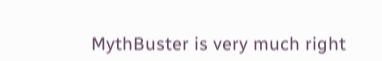MythBuster is very much right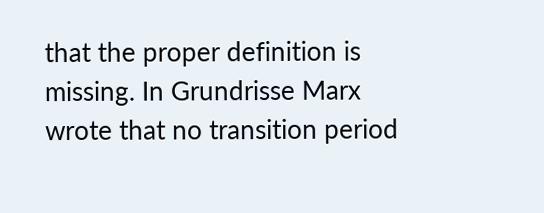that the proper definition is missing. In Grundrisse Marx wrote that no transition period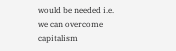would be needed i.e. we can overcome capitalism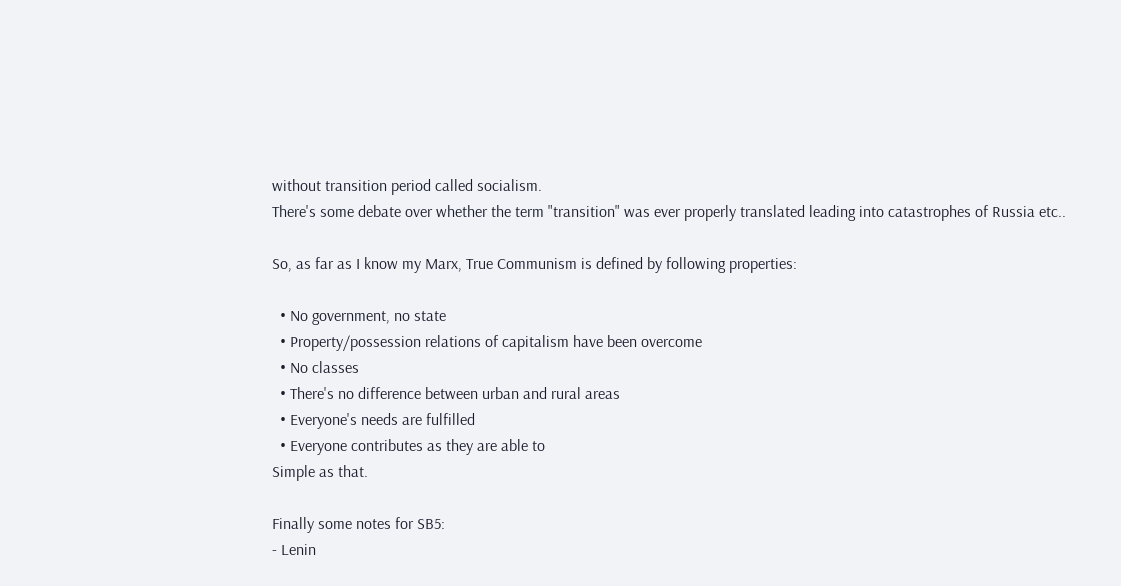without transition period called socialism.
There's some debate over whether the term "transition" was ever properly translated leading into catastrophes of Russia etc..

So, as far as I know my Marx, True Communism is defined by following properties:

  • No government, no state
  • Property/possession relations of capitalism have been overcome
  • No classes
  • There's no difference between urban and rural areas
  • Everyone's needs are fulfilled
  • Everyone contributes as they are able to
Simple as that.

Finally some notes for SB5:
- Lenin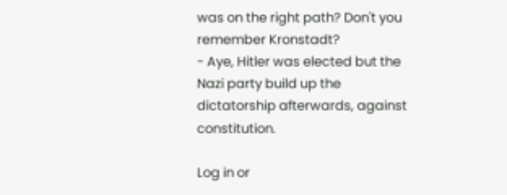was on the right path? Don't you remember Kronstadt?
- Aye, Hitler was elected but the Nazi party build up the dictatorship afterwards, against constitution.

Log in or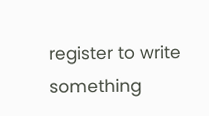register to write something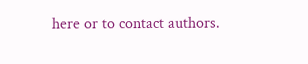here or to contact authors.